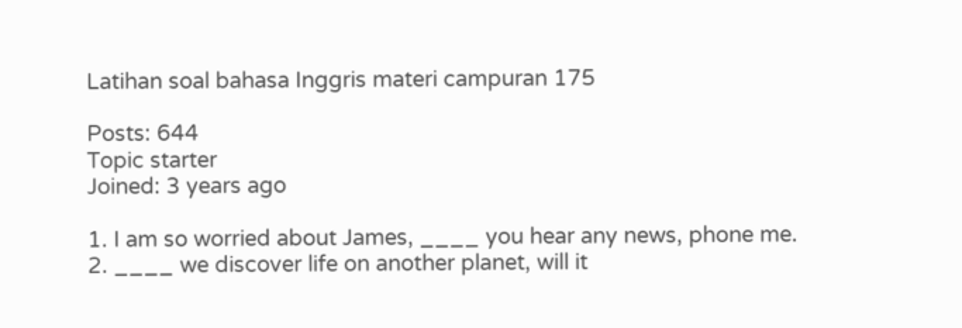Latihan soal bahasa Inggris materi campuran 175

Posts: 644
Topic starter
Joined: 3 years ago

1. I am so worried about James, ____ you hear any news, phone me.
2. ____ we discover life on another planet, will it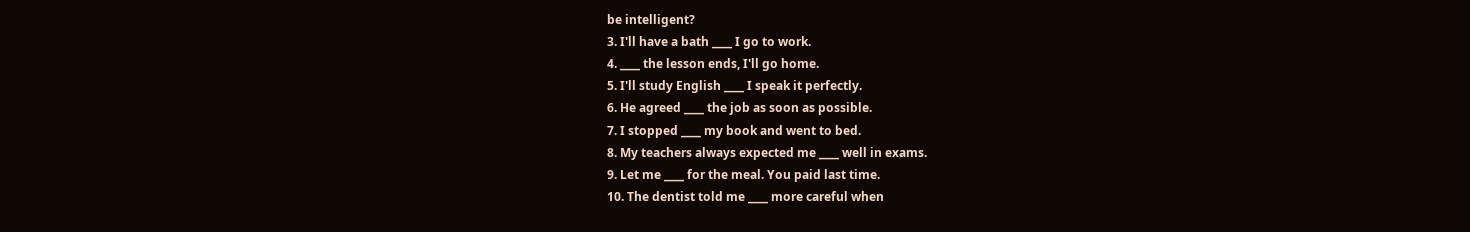be intelligent?
3. I'll have a bath ____ I go to work.
4. ____ the lesson ends, I'll go home.
5. I'll study English ____ I speak it perfectly.
6. He agreed ____ the job as soon as possible.
7. I stopped ____ my book and went to bed.
8. My teachers always expected me ____ well in exams.
9. Let me ____ for the meal. You paid last time.
10. The dentist told me ____ more careful when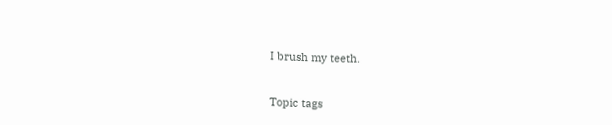I brush my teeth.


Topic tags